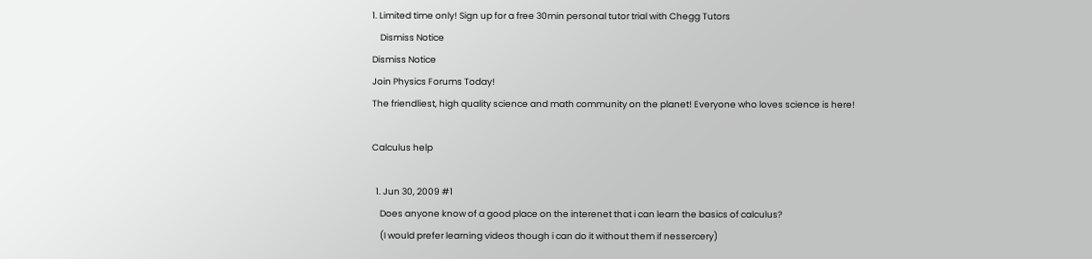1. Limited time only! Sign up for a free 30min personal tutor trial with Chegg Tutors
    Dismiss Notice
Dismiss Notice
Join Physics Forums Today!
The friendliest, high quality science and math community on the planet! Everyone who loves science is here!

Calculus help

  1. Jun 30, 2009 #1
    Does anyone know of a good place on the interenet that i can learn the basics of calculus?
    (I would prefer learning videos though i can do it without them if nessercery)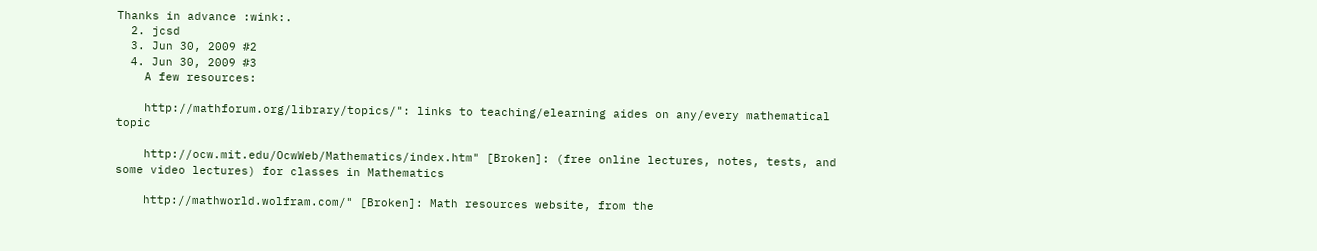Thanks in advance :wink:.
  2. jcsd
  3. Jun 30, 2009 #2
  4. Jun 30, 2009 #3
    A few resources:

    http://mathforum.org/library/topics/": links to teaching/elearning aides on any/every mathematical topic

    http://ocw.mit.edu/OcwWeb/Mathematics/index.htm" [Broken]: (free online lectures, notes, tests, and some video lectures) for classes in Mathematics

    http://mathworld.wolfram.com/" [Broken]: Math resources website, from the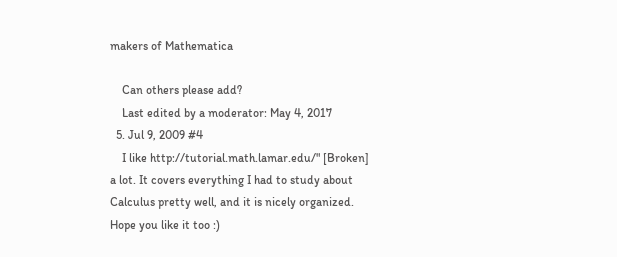makers of Mathematica

    Can others please add?
    Last edited by a moderator: May 4, 2017
  5. Jul 9, 2009 #4
    I like http://tutorial.math.lamar.edu/" [Broken] a lot. It covers everything I had to study about Calculus pretty well, and it is nicely organized. Hope you like it too :)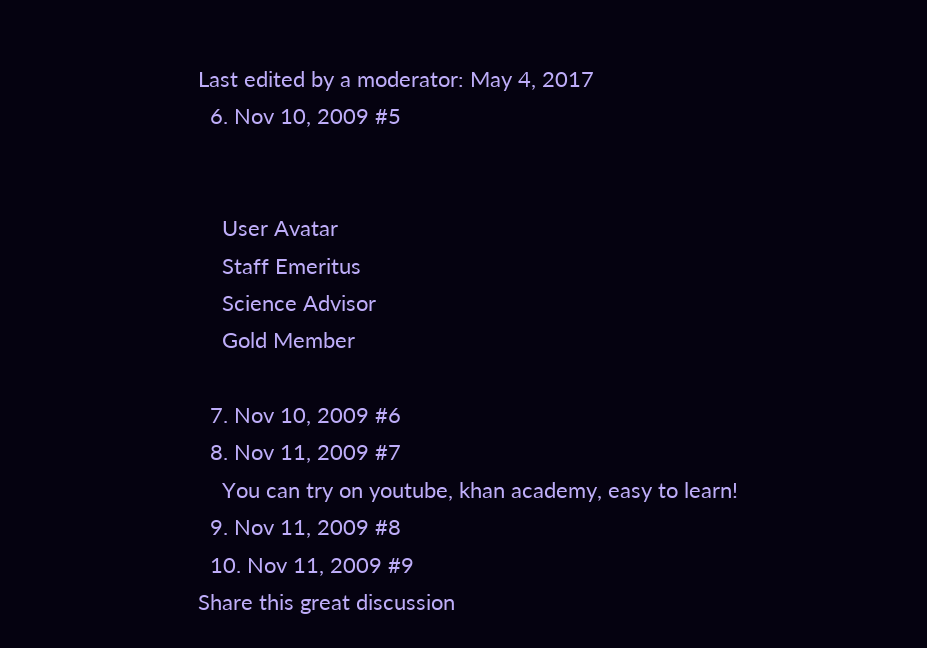Last edited by a moderator: May 4, 2017
  6. Nov 10, 2009 #5


    User Avatar
    Staff Emeritus
    Science Advisor
    Gold Member

  7. Nov 10, 2009 #6
  8. Nov 11, 2009 #7
    You can try on youtube, khan academy, easy to learn!
  9. Nov 11, 2009 #8
  10. Nov 11, 2009 #9
Share this great discussion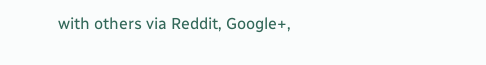with others via Reddit, Google+,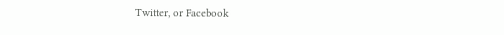Twitter, or Facebook